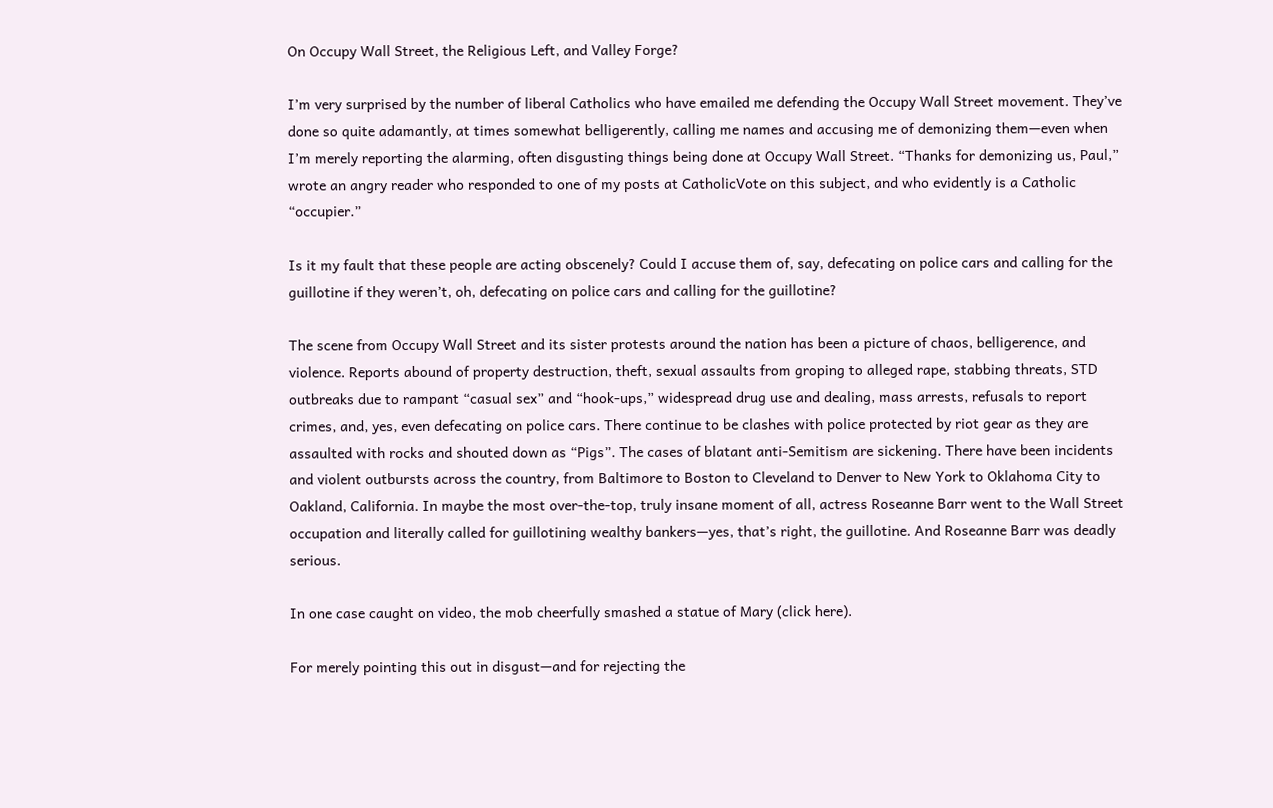On Occupy Wall Street, the Religious Left, and Valley Forge?

I’m very surprised by the number of liberal Catholics who have emailed me defending the Occupy Wall Street movement. They’ve done so quite adamantly, at times somewhat belligerently, calling me names and accusing me of demonizing them—even when I’m merely reporting the alarming, often disgusting things being done at Occupy Wall Street. “Thanks for demonizing us, Paul,” wrote an angry reader who responded to one of my posts at CatholicVote on this subject, and who evidently is a Catholic “occupier.”

Is it my fault that these people are acting obscenely? Could I accuse them of, say, defecating on police cars and calling for the guillotine if they weren’t, oh, defecating on police cars and calling for the guillotine?

The scene from Occupy Wall Street and its sister protests around the nation has been a picture of chaos, belligerence, and violence. Reports abound of property destruction, theft, sexual assaults from groping to alleged rape, stabbing threats, STD outbreaks due to rampant “casual sex” and “hook-ups,” widespread drug use and dealing, mass arrests, refusals to report crimes, and, yes, even defecating on police cars. There continue to be clashes with police protected by riot gear as they are assaulted with rocks and shouted down as “Pigs”. The cases of blatant anti-Semitism are sickening. There have been incidents and violent outbursts across the country, from Baltimore to Boston to Cleveland to Denver to New York to Oklahoma City to Oakland, California. In maybe the most over-the-top, truly insane moment of all, actress Roseanne Barr went to the Wall Street occupation and literally called for guillotining wealthy bankers—yes, that’s right, the guillotine. And Roseanne Barr was deadly serious.

In one case caught on video, the mob cheerfully smashed a statue of Mary (click here).

For merely pointing this out in disgust—and for rejecting the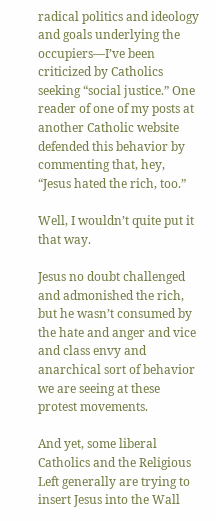radical politics and ideology and goals underlying the occupiers—I’ve been criticized by Catholics seeking “social justice.” One reader of one of my posts at another Catholic website defended this behavior by commenting that, hey, “Jesus hated the rich, too.”

Well, I wouldn’t quite put it that way.

Jesus no doubt challenged and admonished the rich, but he wasn’t consumed by the hate and anger and vice and class envy and anarchical sort of behavior we are seeing at these protest movements.

And yet, some liberal Catholics and the Religious Left generally are trying to insert Jesus into the Wall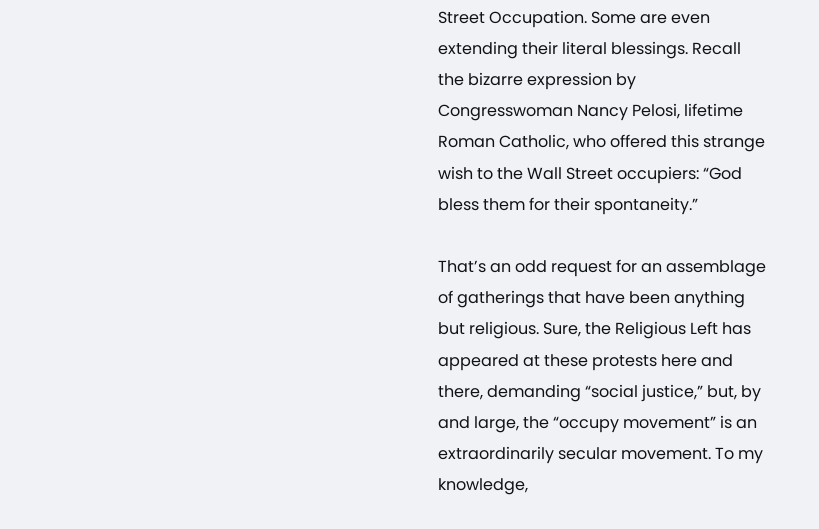Street Occupation. Some are even extending their literal blessings. Recall the bizarre expression by Congresswoman Nancy Pelosi, lifetime Roman Catholic, who offered this strange wish to the Wall Street occupiers: “God bless them for their spontaneity.”

That’s an odd request for an assemblage of gatherings that have been anything but religious. Sure, the Religious Left has appeared at these protests here and there, demanding “social justice,” but, by and large, the “occupy movement” is an extraordinarily secular movement. To my knowledge,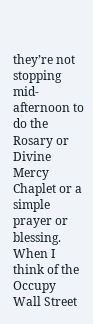they’re not stopping mid-afternoon to do the Rosary or Divine Mercy Chaplet or a simple prayer or blessing. When I think of the Occupy Wall Street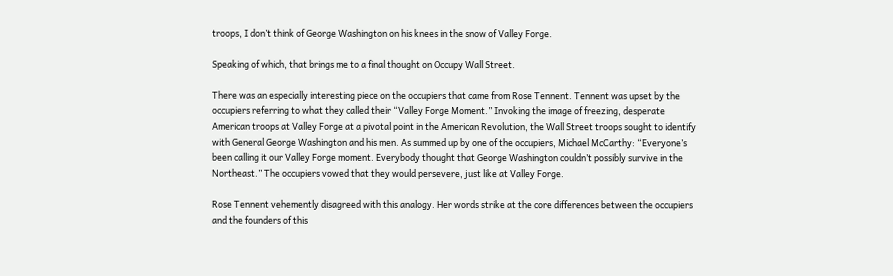troops, I don’t think of George Washington on his knees in the snow of Valley Forge.

Speaking of which, that brings me to a final thought on Occupy Wall Street.

There was an especially interesting piece on the occupiers that came from Rose Tennent. Tennent was upset by the occupiers referring to what they called their “Valley Forge Moment.” Invoking the image of freezing, desperate American troops at Valley Forge at a pivotal point in the American Revolution, the Wall Street troops sought to identify with General George Washington and his men. As summed up by one of the occupiers, Michael McCarthy: “Everyone’s been calling it our Valley Forge moment. Everybody thought that George Washington couldn’t possibly survive in the Northeast.” The occupiers vowed that they would persevere, just like at Valley Forge.

Rose Tennent vehemently disagreed with this analogy. Her words strike at the core differences between the occupiers and the founders of this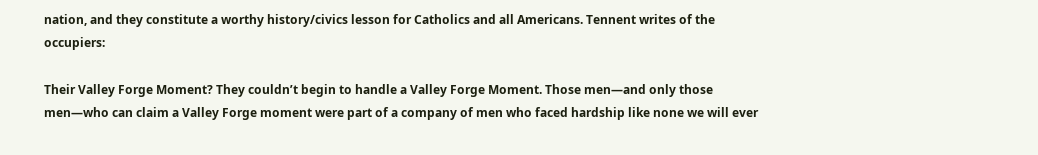nation, and they constitute a worthy history/civics lesson for Catholics and all Americans. Tennent writes of the occupiers:

Their Valley Forge Moment? They couldn’t begin to handle a Valley Forge Moment. Those men—and only those men—who can claim a Valley Forge moment were part of a company of men who faced hardship like none we will ever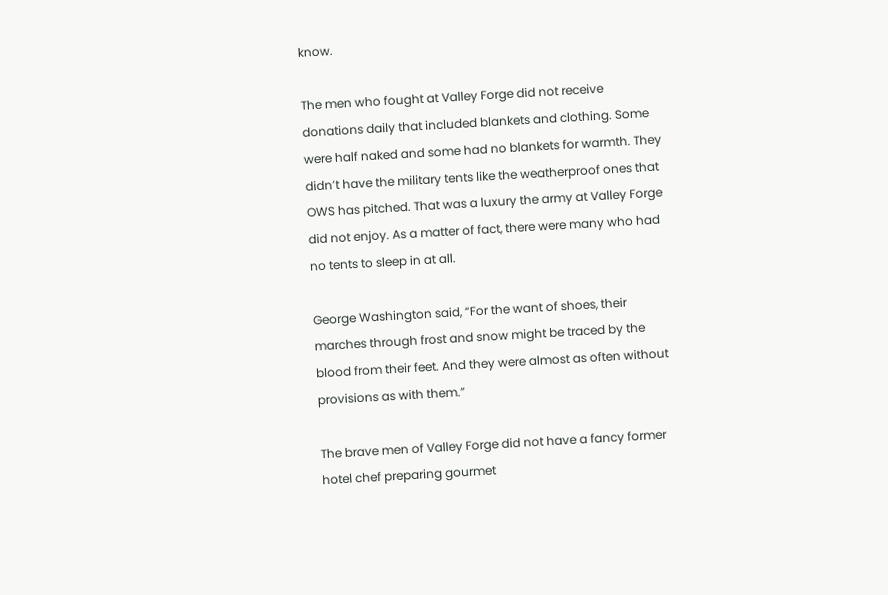know.

The men who fought at Valley Forge did not receive donations daily that included blankets and clothing. Some were half naked and some had no blankets for warmth. They didn’t have the military tents like the weatherproof ones that OWS has pitched. That was a luxury the army at Valley Forge did not enjoy. As a matter of fact, there were many who had no tents to sleep in at all.

George Washington said, “For the want of shoes, their marches through frost and snow might be traced by the blood from their feet. And they were almost as often without provisions as with them.”

The brave men of Valley Forge did not have a fancy former hotel chef preparing gourmet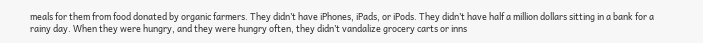meals for them from food donated by organic farmers. They didn’t have iPhones, iPads, or iPods. They didn’t have half a million dollars sitting in a bank for a rainy day. When they were hungry, and they were hungry often, they didn’t vandalize grocery carts or inns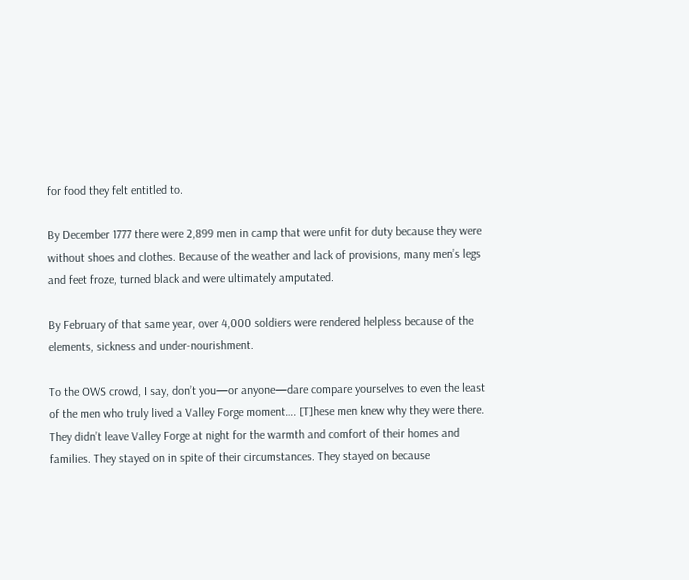for food they felt entitled to.

By December 1777 there were 2,899 men in camp that were unfit for duty because they were without shoes and clothes. Because of the weather and lack of provisions, many men’s legs and feet froze, turned black and were ultimately amputated.

By February of that same year, over 4,000 soldiers were rendered helpless because of the elements, sickness and under-nourishment.

To the OWS crowd, I say, don’t you—or anyone—dare compare yourselves to even the least of the men who truly lived a Valley Forge moment…. [T]hese men knew why they were there. They didn’t leave Valley Forge at night for the warmth and comfort of their homes and families. They stayed on in spite of their circumstances. They stayed on because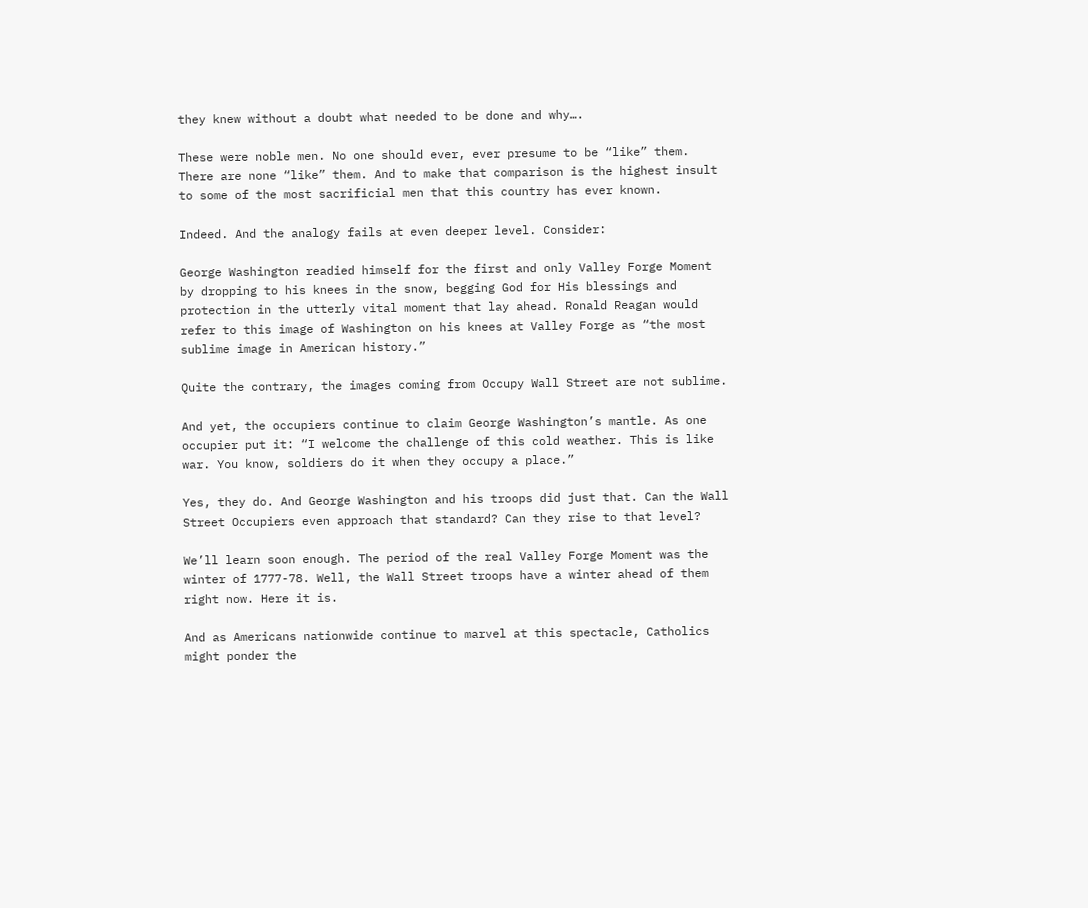they knew without a doubt what needed to be done and why….

These were noble men. No one should ever, ever presume to be “like” them. There are none “like” them. And to make that comparison is the highest insult to some of the most sacrificial men that this country has ever known.

Indeed. And the analogy fails at even deeper level. Consider:

George Washington readied himself for the first and only Valley Forge Moment by dropping to his knees in the snow, begging God for His blessings and protection in the utterly vital moment that lay ahead. Ronald Reagan would refer to this image of Washington on his knees at Valley Forge as “the most sublime image in American history.”

Quite the contrary, the images coming from Occupy Wall Street are not sublime.

And yet, the occupiers continue to claim George Washington’s mantle. As one occupier put it: “I welcome the challenge of this cold weather. This is like war. You know, soldiers do it when they occupy a place.”

Yes, they do. And George Washington and his troops did just that. Can the Wall Street Occupiers even approach that standard? Can they rise to that level?

We’ll learn soon enough. The period of the real Valley Forge Moment was the winter of 1777-78. Well, the Wall Street troops have a winter ahead of them right now. Here it is.

And as Americans nationwide continue to marvel at this spectacle, Catholics might ponder the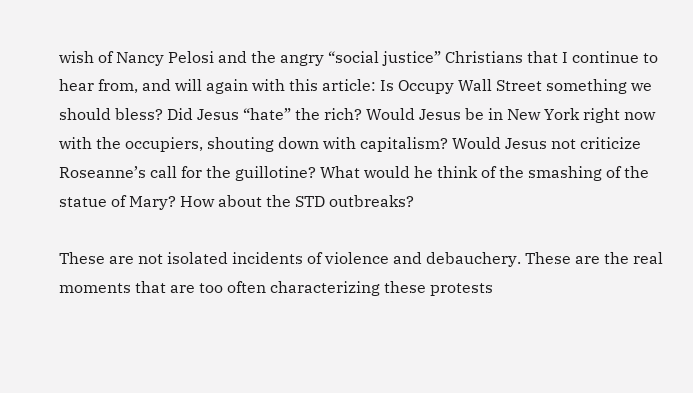wish of Nancy Pelosi and the angry “social justice” Christians that I continue to hear from, and will again with this article: Is Occupy Wall Street something we should bless? Did Jesus “hate” the rich? Would Jesus be in New York right now with the occupiers, shouting down with capitalism? Would Jesus not criticize Roseanne’s call for the guillotine? What would he think of the smashing of the statue of Mary? How about the STD outbreaks?

These are not isolated incidents of violence and debauchery. These are the real moments that are too often characterizing these protests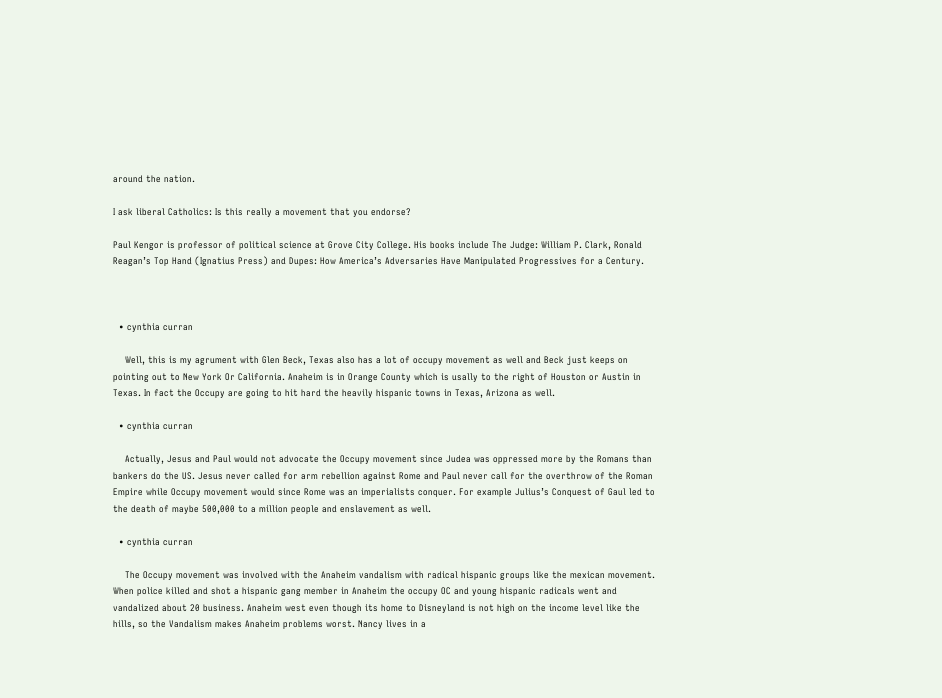around the nation.

I ask liberal Catholics: Is this really a movement that you endorse?

Paul Kengor is professor of political science at Grove City College. His books include The Judge: William P. Clark, Ronald Reagan’s Top Hand (Ignatius Press) and Dupes: How America’s Adversaries Have Manipulated Progressives for a Century.



  • cynthia curran

    Well, this is my agrument with Glen Beck, Texas also has a lot of occupy movement as well and Beck just keeps on pointing out to New York Or California. Anaheim is in Orange County which is usally to the right of Houston or Austin in Texas. In fact the Occupy are going to hit hard the heavily hispanic towns in Texas, Arizona as well.

  • cynthia curran

    Actually, Jesus and Paul would not advocate the Occupy movement since Judea was oppressed more by the Romans than bankers do the US. Jesus never called for arm rebellion against Rome and Paul never call for the overthrow of the Roman Empire while Occupy movement would since Rome was an imperialists conquer. For example Julius’s Conquest of Gaul led to the death of maybe 500,000 to a million people and enslavement as well.

  • cynthia curran

    The Occupy movement was involved with the Anaheim vandalism with radical hispanic groups like the mexican movement. When police killed and shot a hispanic gang member in Anaheim the occupy OC and young hispanic radicals went and vandalized about 20 business. Anaheim west even though its home to Disneyland is not high on the income level like the hills, so the Vandalism makes Anaheim problems worst. Nancy lives in a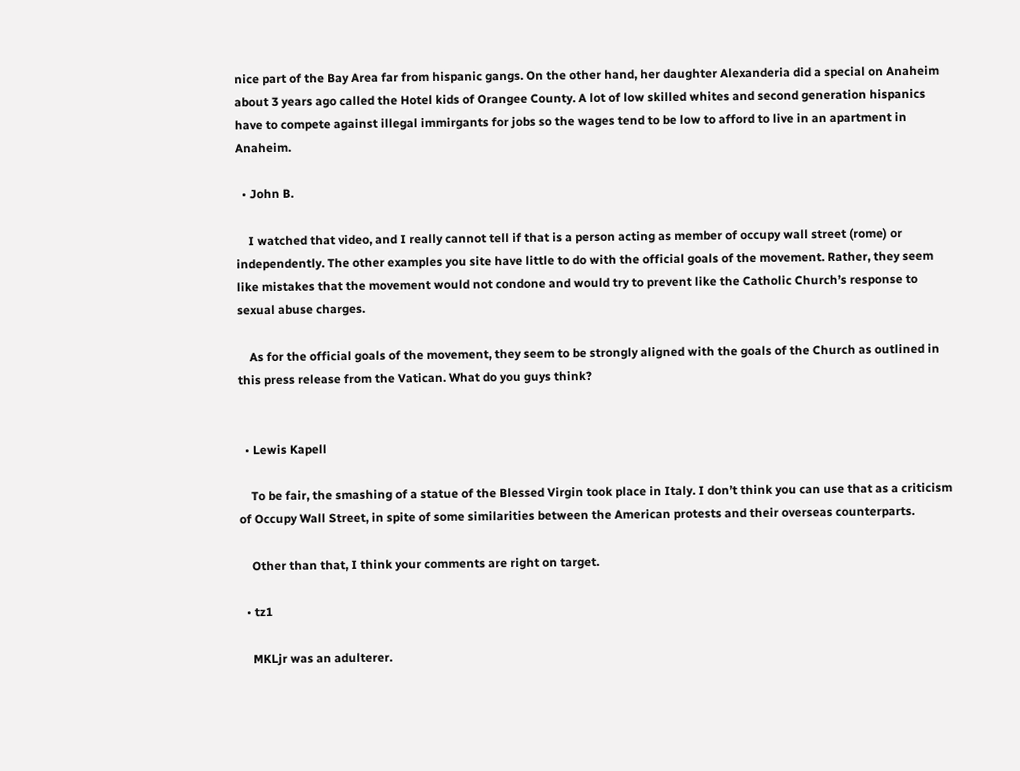nice part of the Bay Area far from hispanic gangs. On the other hand, her daughter Alexanderia did a special on Anaheim about 3 years ago called the Hotel kids of Orangee County. A lot of low skilled whites and second generation hispanics have to compete against illegal immirgants for jobs so the wages tend to be low to afford to live in an apartment in Anaheim.

  • John B.

    I watched that video, and I really cannot tell if that is a person acting as member of occupy wall street (rome) or independently. The other examples you site have little to do with the official goals of the movement. Rather, they seem like mistakes that the movement would not condone and would try to prevent like the Catholic Church’s response to sexual abuse charges.

    As for the official goals of the movement, they seem to be strongly aligned with the goals of the Church as outlined in this press release from the Vatican. What do you guys think?


  • Lewis Kapell

    To be fair, the smashing of a statue of the Blessed Virgin took place in Italy. I don’t think you can use that as a criticism of Occupy Wall Street, in spite of some similarities between the American protests and their overseas counterparts.

    Other than that, I think your comments are right on target.

  • tz1

    MKLjr was an adulterer.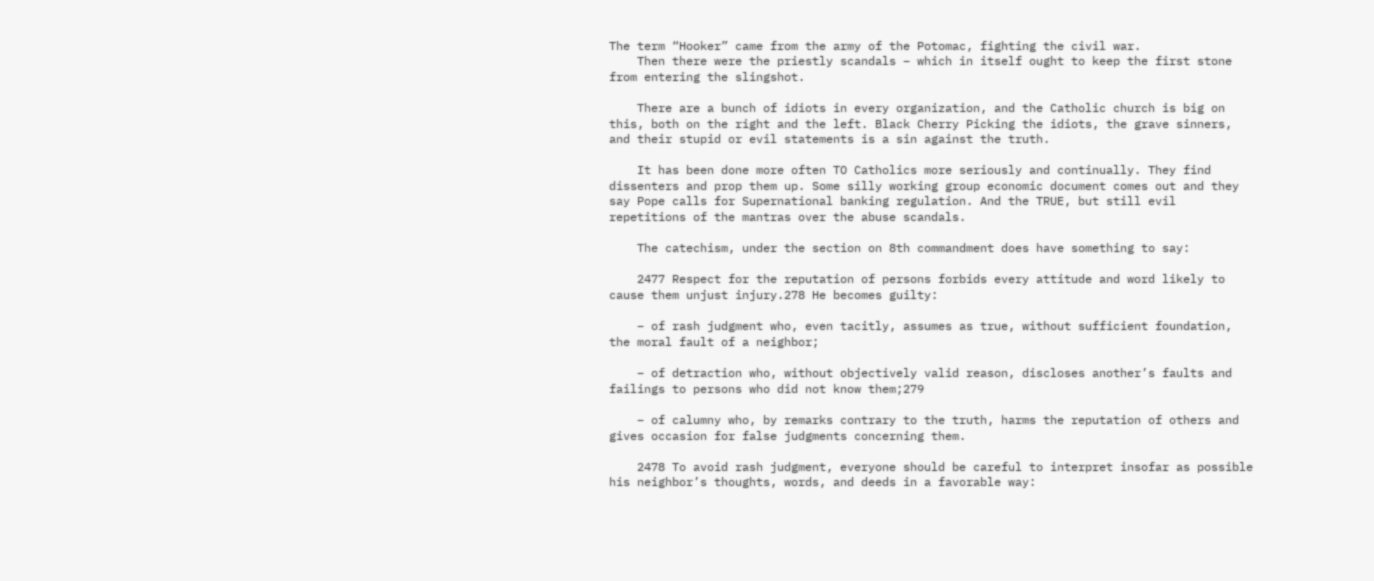The term “Hooker” came from the army of the Potomac, fighting the civil war.
    Then there were the priestly scandals – which in itself ought to keep the first stone from entering the slingshot.

    There are a bunch of idiots in every organization, and the Catholic church is big on this, both on the right and the left. Black Cherry Picking the idiots, the grave sinners, and their stupid or evil statements is a sin against the truth.

    It has been done more often TO Catholics more seriously and continually. They find dissenters and prop them up. Some silly working group economic document comes out and they say Pope calls for Supernational banking regulation. And the TRUE, but still evil repetitions of the mantras over the abuse scandals.

    The catechism, under the section on 8th commandment does have something to say:

    2477 Respect for the reputation of persons forbids every attitude and word likely to cause them unjust injury.278 He becomes guilty:

    – of rash judgment who, even tacitly, assumes as true, without sufficient foundation, the moral fault of a neighbor;

    – of detraction who, without objectively valid reason, discloses another’s faults and failings to persons who did not know them;279

    – of calumny who, by remarks contrary to the truth, harms the reputation of others and gives occasion for false judgments concerning them.

    2478 To avoid rash judgment, everyone should be careful to interpret insofar as possible his neighbor’s thoughts, words, and deeds in a favorable way: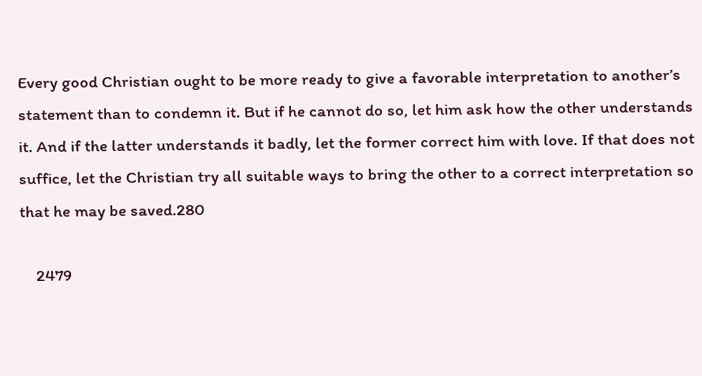Every good Christian ought to be more ready to give a favorable interpretation to another’s statement than to condemn it. But if he cannot do so, let him ask how the other understands it. And if the latter understands it badly, let the former correct him with love. If that does not suffice, let the Christian try all suitable ways to bring the other to a correct interpretation so that he may be saved.280

    2479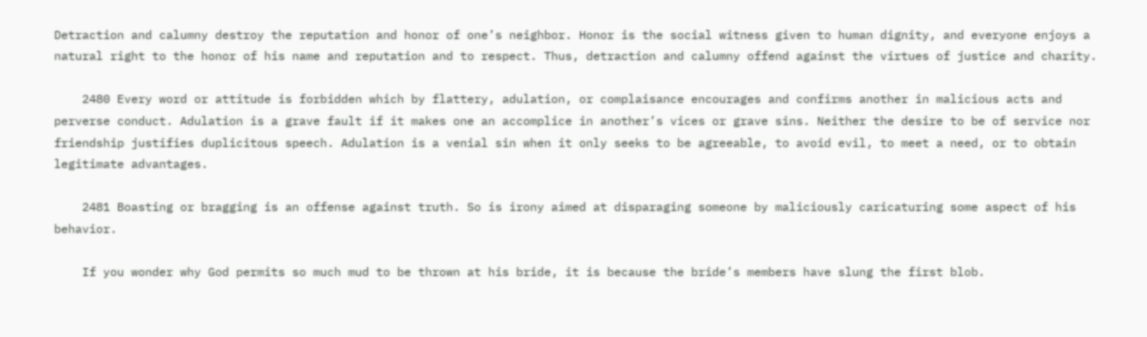Detraction and calumny destroy the reputation and honor of one’s neighbor. Honor is the social witness given to human dignity, and everyone enjoys a natural right to the honor of his name and reputation and to respect. Thus, detraction and calumny offend against the virtues of justice and charity.

    2480 Every word or attitude is forbidden which by flattery, adulation, or complaisance encourages and confirms another in malicious acts and perverse conduct. Adulation is a grave fault if it makes one an accomplice in another’s vices or grave sins. Neither the desire to be of service nor friendship justifies duplicitous speech. Adulation is a venial sin when it only seeks to be agreeable, to avoid evil, to meet a need, or to obtain legitimate advantages.

    2481 Boasting or bragging is an offense against truth. So is irony aimed at disparaging someone by maliciously caricaturing some aspect of his behavior.

    If you wonder why God permits so much mud to be thrown at his bride, it is because the bride’s members have slung the first blob.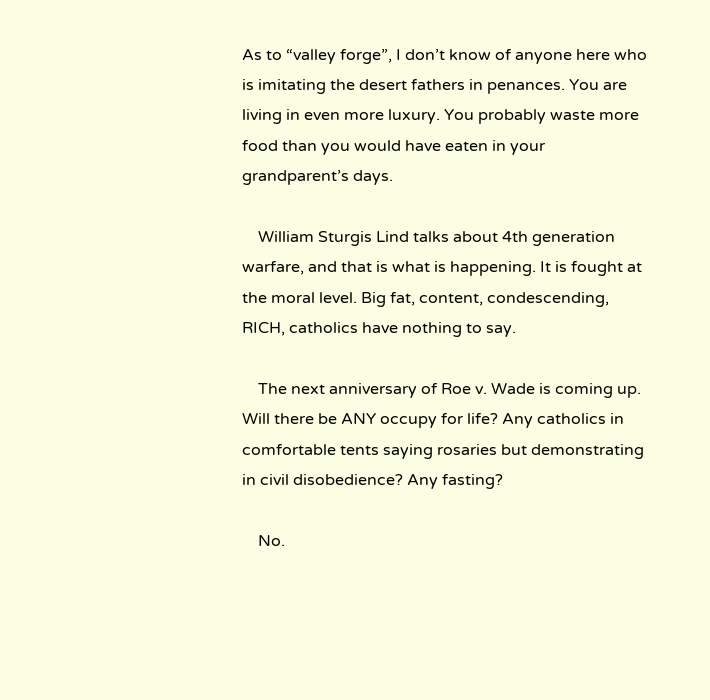As to “valley forge”, I don’t know of anyone here who is imitating the desert fathers in penances. You are living in even more luxury. You probably waste more food than you would have eaten in your grandparent’s days.

    William Sturgis Lind talks about 4th generation warfare, and that is what is happening. It is fought at the moral level. Big fat, content, condescending, RICH, catholics have nothing to say.

    The next anniversary of Roe v. Wade is coming up. Will there be ANY occupy for life? Any catholics in comfortable tents saying rosaries but demonstrating in civil disobedience? Any fasting?

    No.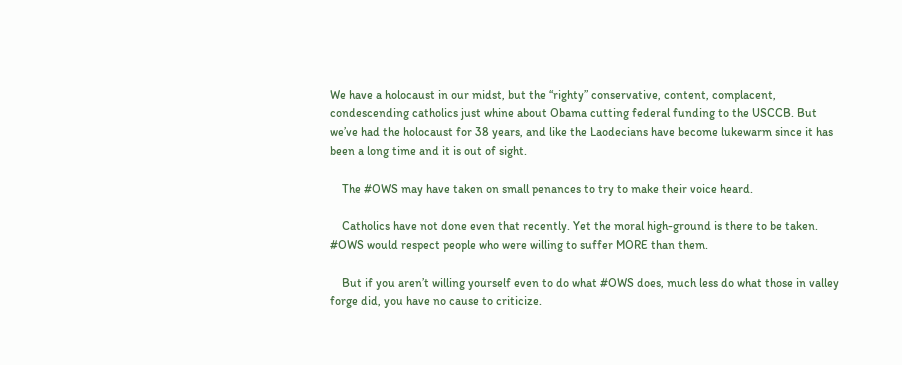We have a holocaust in our midst, but the “righty” conservative, content, complacent, condescending catholics just whine about Obama cutting federal funding to the USCCB. But we’ve had the holocaust for 38 years, and like the Laodecians have become lukewarm since it has been a long time and it is out of sight.

    The #OWS may have taken on small penances to try to make their voice heard.

    Catholics have not done even that recently. Yet the moral high-ground is there to be taken. #OWS would respect people who were willing to suffer MORE than them.

    But if you aren’t willing yourself even to do what #OWS does, much less do what those in valley forge did, you have no cause to criticize.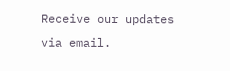Receive our updates via email.